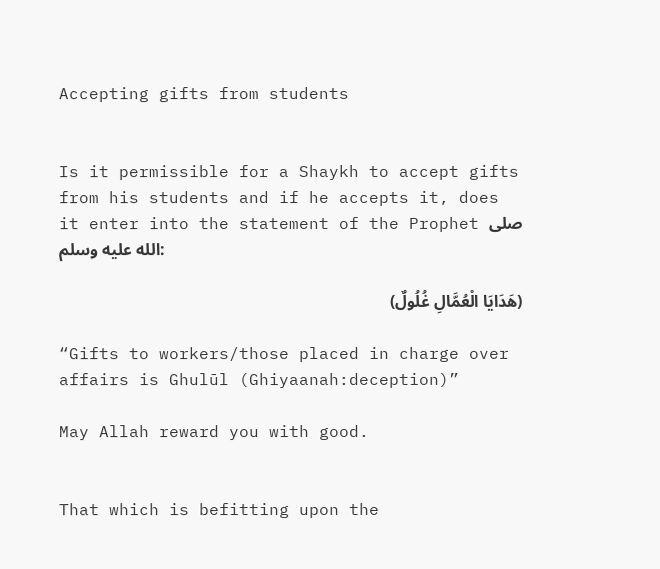Accepting gifts from students


Is it permissible for a Shaykh to accept gifts from his students and if he accepts it, does it enter into the statement of the Prophet صلى الله عليه وسلم:

(هَدَايَا الْعُمَّالِ غُلُولٌ)

“Gifts to workers/those placed in charge over affairs is Ghulūl (Ghiyaanah:deception)”

May Allah reward you with good.


That which is befitting upon the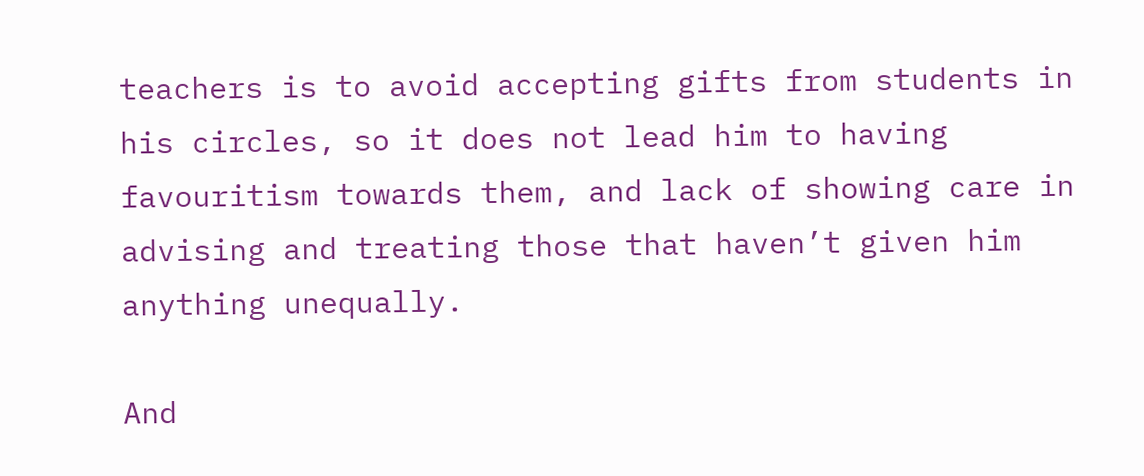teachers is to avoid accepting gifts from students in his circles, so it does not lead him to having favouritism towards them, and lack of showing care in advising and treating those that haven’t given him anything unequally.

And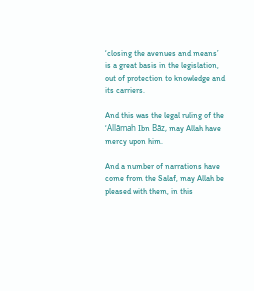‘closing the avenues and means’ is a great basis in the legislation, out of protection to knowledge and its carriers.

And this was the legal ruling of the ‘Allāmah Ibn Bāz, may Allah have mercy upon him.

And a number of narrations have come from the Salaf, may Allah be pleased with them, in this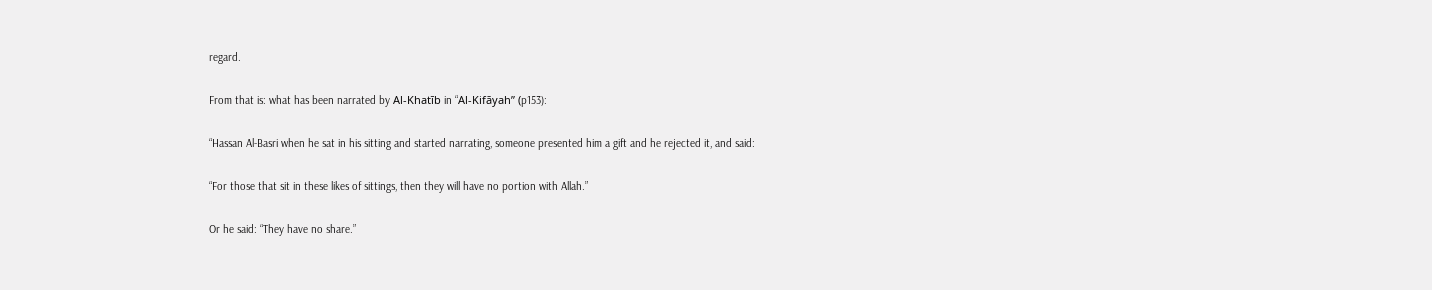regard.

From that is: what has been narrated by Al-Khatīb in “Al-Kifāyah” (p153):

“Hassan Al-Basri when he sat in his sitting and started narrating, someone presented him a gift and he rejected it, and said:

“For those that sit in these likes of sittings, then they will have no portion with Allah.”

Or he said: “They have no share.”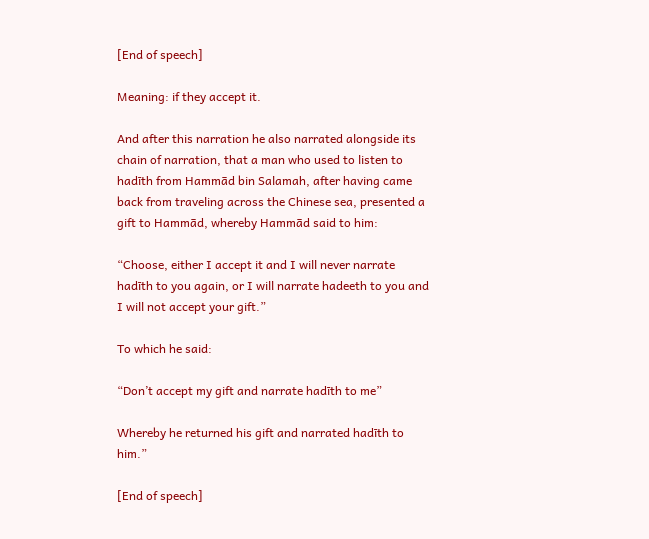[End of speech]

Meaning: if they accept it.

And after this narration he also narrated alongside its chain of narration, that a man who used to listen to hadīth from Hammād bin Salamah, after having came back from traveling across the Chinese sea, presented a gift to Hammād, whereby Hammād said to him:

“Choose, either I accept it and I will never narrate hadīth to you again, or I will narrate hadeeth to you and I will not accept your gift.”

To which he said:

“Don’t accept my gift and narrate hadīth to me”

Whereby he returned his gift and narrated hadīth to him.”

[End of speech]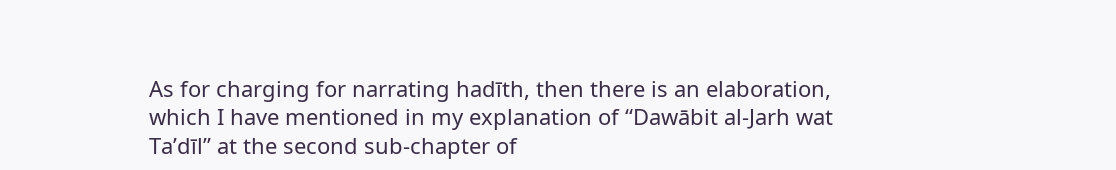As for charging for narrating hadīth, then there is an elaboration, which I have mentioned in my explanation of “Dawābit al-Jarh wat Ta’dīl” at the second sub-chapter of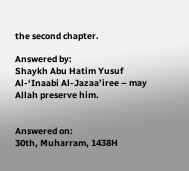the second chapter.

Answered by:
Shaykh Abu Hatim Yusuf Al-‘Inaabi Al-Jazaa’iree – may Allah preserve him.


Answered on:
30th, Muharram, 1438H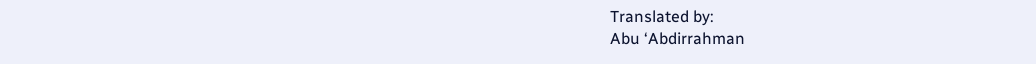Translated by:
Abu ‘Abdirrahman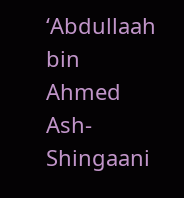‘Abdullaah bin Ahmed Ash-Shingaani